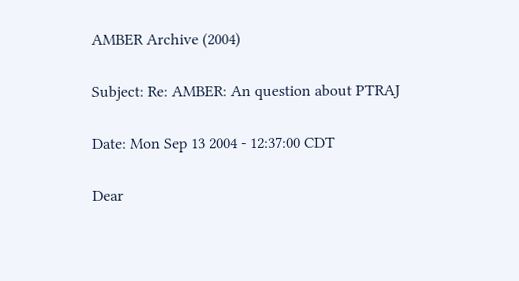AMBER Archive (2004)

Subject: Re: AMBER: An question about PTRAJ

Date: Mon Sep 13 2004 - 12:37:00 CDT

Dear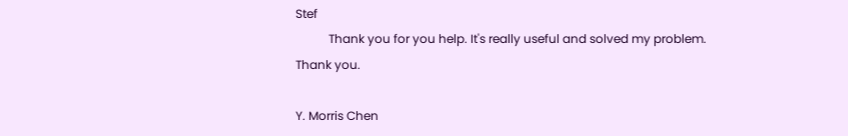Stef
           Thank you for you help. It's really useful and solved my problem.
Thank you.

Y. Morris Chen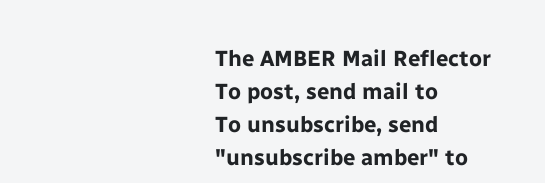The AMBER Mail Reflector
To post, send mail to
To unsubscribe, send "unsubscribe amber" to